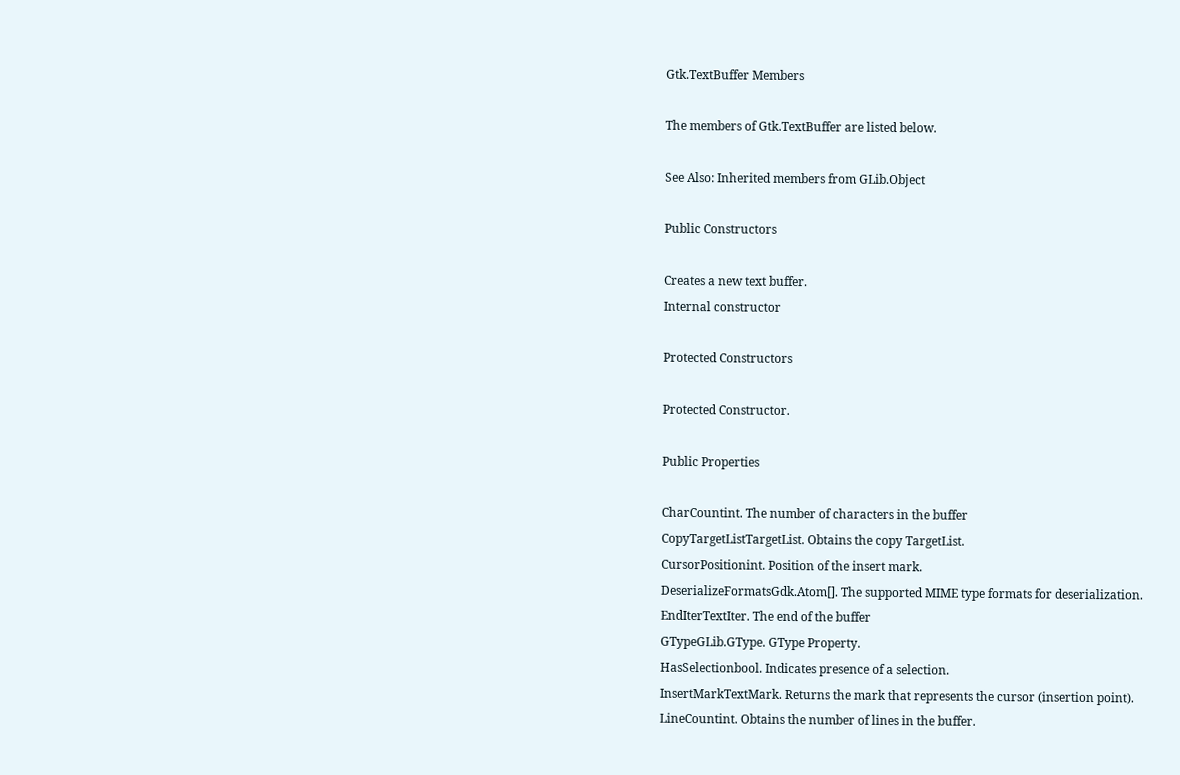Gtk.TextBuffer Members

The members of Gtk.TextBuffer are listed below.

See Also: Inherited members from GLib.Object

Public Constructors

Creates a new text buffer.
Internal constructor

Protected Constructors

Protected Constructor.

Public Properties

CharCountint. The number of characters in the buffer
CopyTargetListTargetList. Obtains the copy TargetList.
CursorPositionint. Position of the insert mark.
DeserializeFormatsGdk.Atom[]. The supported MIME type formats for deserialization.
EndIterTextIter. The end of the buffer
GTypeGLib.GType. GType Property.
HasSelectionbool. Indicates presence of a selection.
InsertMarkTextMark. Returns the mark that represents the cursor (insertion point).
LineCountint. Obtains the number of lines in the buffer.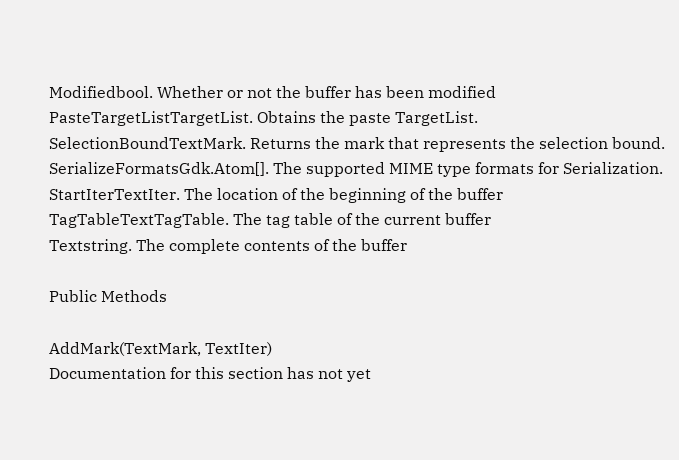Modifiedbool. Whether or not the buffer has been modified
PasteTargetListTargetList. Obtains the paste TargetList.
SelectionBoundTextMark. Returns the mark that represents the selection bound.
SerializeFormatsGdk.Atom[]. The supported MIME type formats for Serialization.
StartIterTextIter. The location of the beginning of the buffer
TagTableTextTagTable. The tag table of the current buffer
Textstring. The complete contents of the buffer

Public Methods

AddMark(TextMark, TextIter)
Documentation for this section has not yet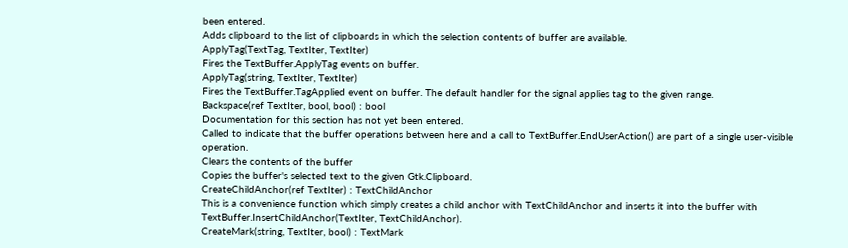been entered.
Adds clipboard to the list of clipboards in which the selection contents of buffer are available.
ApplyTag(TextTag, TextIter, TextIter)
Fires the TextBuffer.ApplyTag events on buffer.
ApplyTag(string, TextIter, TextIter)
Fires the TextBuffer.TagApplied event on buffer. The default handler for the signal applies tag to the given range.
Backspace(ref TextIter, bool, bool) : bool
Documentation for this section has not yet been entered.
Called to indicate that the buffer operations between here and a call to TextBuffer.EndUserAction() are part of a single user-visible operation.
Clears the contents of the buffer
Copies the buffer's selected text to the given Gtk.Clipboard.
CreateChildAnchor(ref TextIter) : TextChildAnchor
This is a convenience function which simply creates a child anchor with TextChildAnchor and inserts it into the buffer with TextBuffer.InsertChildAnchor(TextIter, TextChildAnchor).
CreateMark(string, TextIter, bool) : TextMark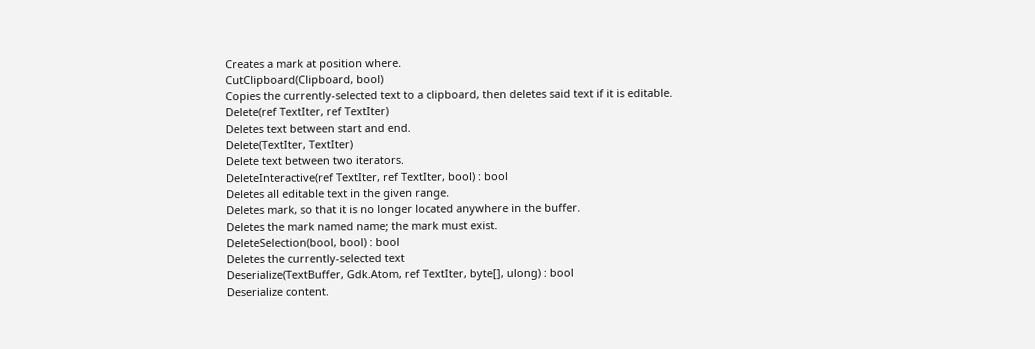Creates a mark at position where.
CutClipboard(Clipboard, bool)
Copies the currently-selected text to a clipboard, then deletes said text if it is editable.
Delete(ref TextIter, ref TextIter)
Deletes text between start and end.
Delete(TextIter, TextIter)
Delete text between two iterators.
DeleteInteractive(ref TextIter, ref TextIter, bool) : bool
Deletes all editable text in the given range.
Deletes mark, so that it is no longer located anywhere in the buffer.
Deletes the mark named name; the mark must exist.
DeleteSelection(bool, bool) : bool
Deletes the currently-selected text
Deserialize(TextBuffer, Gdk.Atom, ref TextIter, byte[], ulong) : bool
Deserialize content.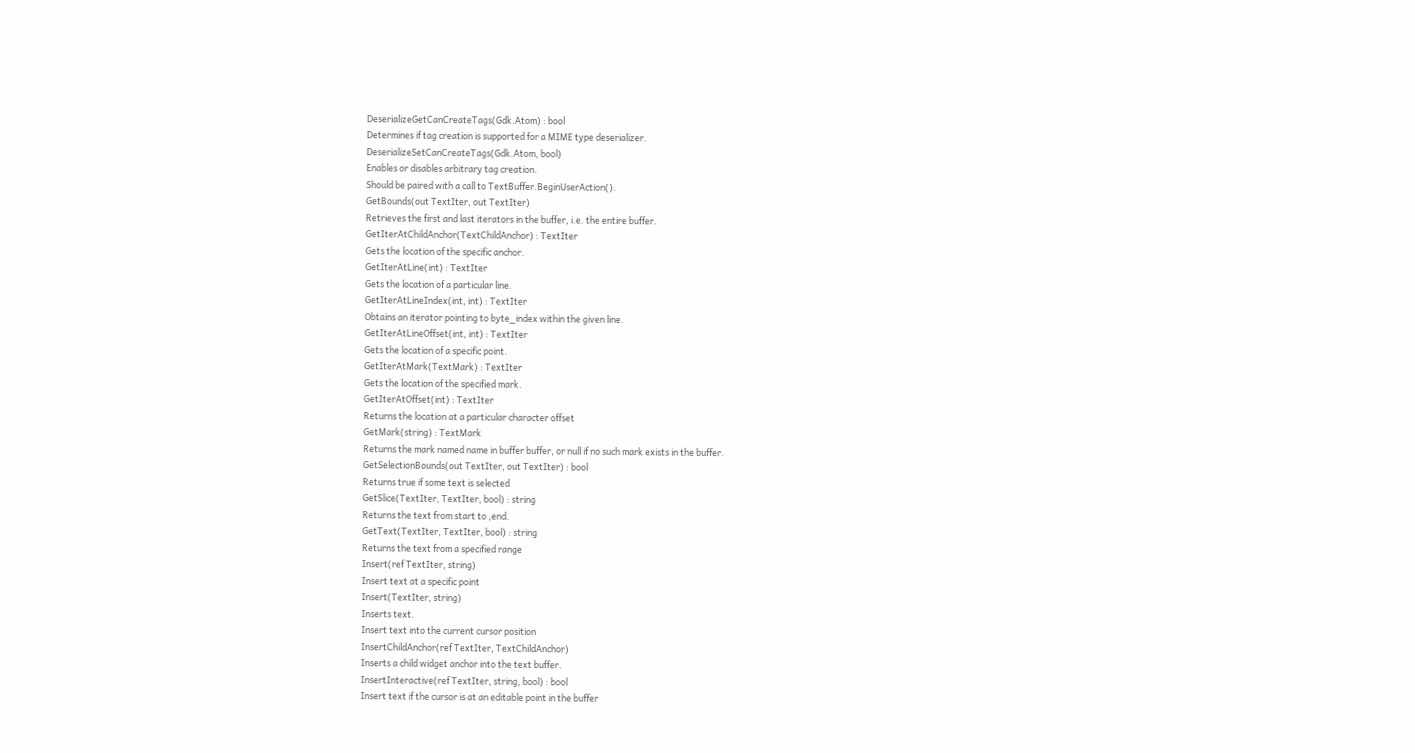DeserializeGetCanCreateTags(Gdk.Atom) : bool
Determines if tag creation is supported for a MIME type deserializer.
DeserializeSetCanCreateTags(Gdk.Atom, bool)
Enables or disables arbitrary tag creation.
Should be paired with a call to TextBuffer.BeginUserAction().
GetBounds(out TextIter, out TextIter)
Retrieves the first and last iterators in the buffer, i.e. the entire buffer.
GetIterAtChildAnchor(TextChildAnchor) : TextIter
Gets the location of the specific anchor.
GetIterAtLine(int) : TextIter
Gets the location of a particular line.
GetIterAtLineIndex(int, int) : TextIter
Obtains an iterator pointing to byte_index within the given line.
GetIterAtLineOffset(int, int) : TextIter
Gets the location of a specific point.
GetIterAtMark(TextMark) : TextIter
Gets the location of the specified mark.
GetIterAtOffset(int) : TextIter
Returns the location at a particular character offset
GetMark(string) : TextMark
Returns the mark named name in buffer buffer, or null if no such mark exists in the buffer.
GetSelectionBounds(out TextIter, out TextIter) : bool
Returns true if some text is selected
GetSlice(TextIter, TextIter, bool) : string
Returns the text from start to ,end.
GetText(TextIter, TextIter, bool) : string
Returns the text from a specified range
Insert(ref TextIter, string)
Insert text at a specific point
Insert(TextIter, string)
Inserts text.
Insert text into the current cursor position
InsertChildAnchor(ref TextIter, TextChildAnchor)
Inserts a child widget anchor into the text buffer.
InsertInteractive(ref TextIter, string, bool) : bool
Insert text if the cursor is at an editable point in the buffer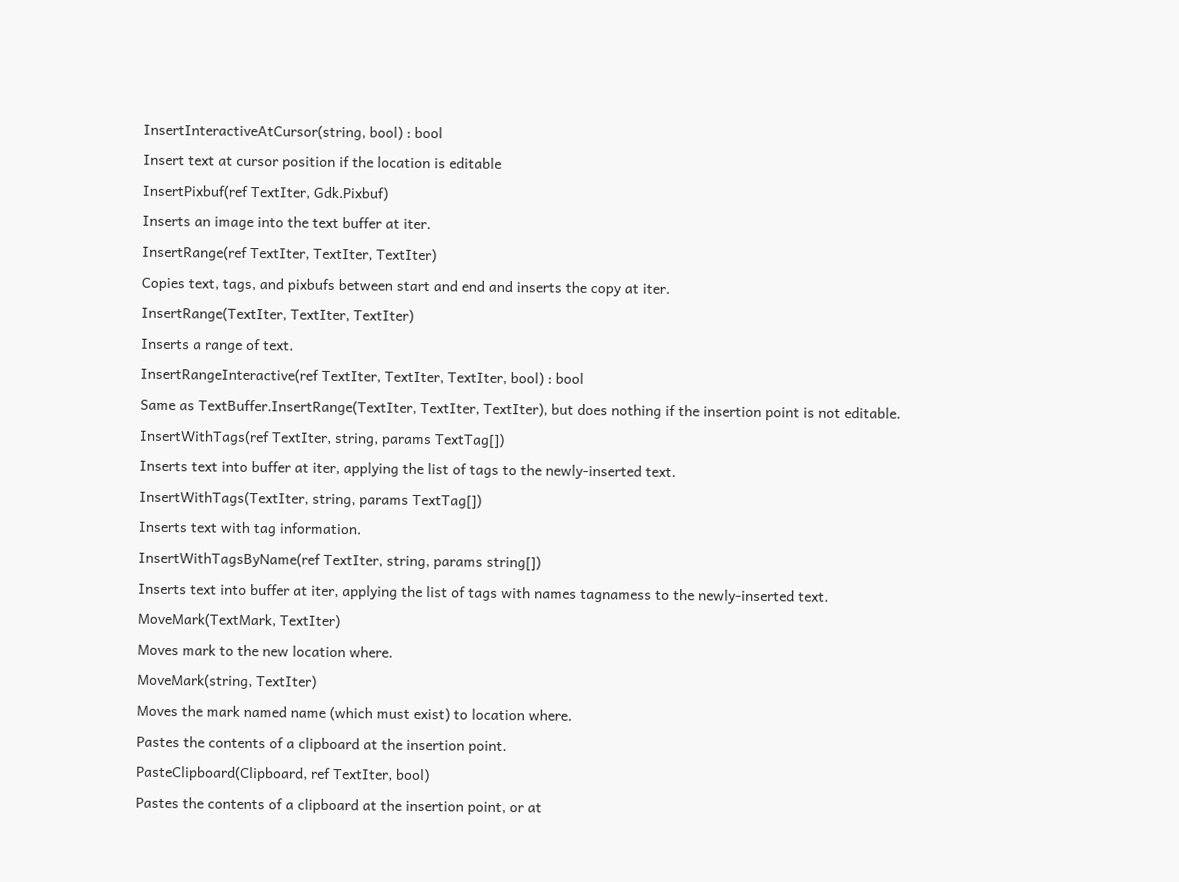InsertInteractiveAtCursor(string, bool) : bool
Insert text at cursor position if the location is editable
InsertPixbuf(ref TextIter, Gdk.Pixbuf)
Inserts an image into the text buffer at iter.
InsertRange(ref TextIter, TextIter, TextIter)
Copies text, tags, and pixbufs between start and end and inserts the copy at iter.
InsertRange(TextIter, TextIter, TextIter)
Inserts a range of text.
InsertRangeInteractive(ref TextIter, TextIter, TextIter, bool) : bool
Same as TextBuffer.InsertRange(TextIter, TextIter, TextIter), but does nothing if the insertion point is not editable.
InsertWithTags(ref TextIter, string, params TextTag[])
Inserts text into buffer at iter, applying the list of tags to the newly-inserted text.
InsertWithTags(TextIter, string, params TextTag[])
Inserts text with tag information.
InsertWithTagsByName(ref TextIter, string, params string[])
Inserts text into buffer at iter, applying the list of tags with names tagnamess to the newly-inserted text.
MoveMark(TextMark, TextIter)
Moves mark to the new location where.
MoveMark(string, TextIter)
Moves the mark named name (which must exist) to location where.
Pastes the contents of a clipboard at the insertion point.
PasteClipboard(Clipboard, ref TextIter, bool)
Pastes the contents of a clipboard at the insertion point, or at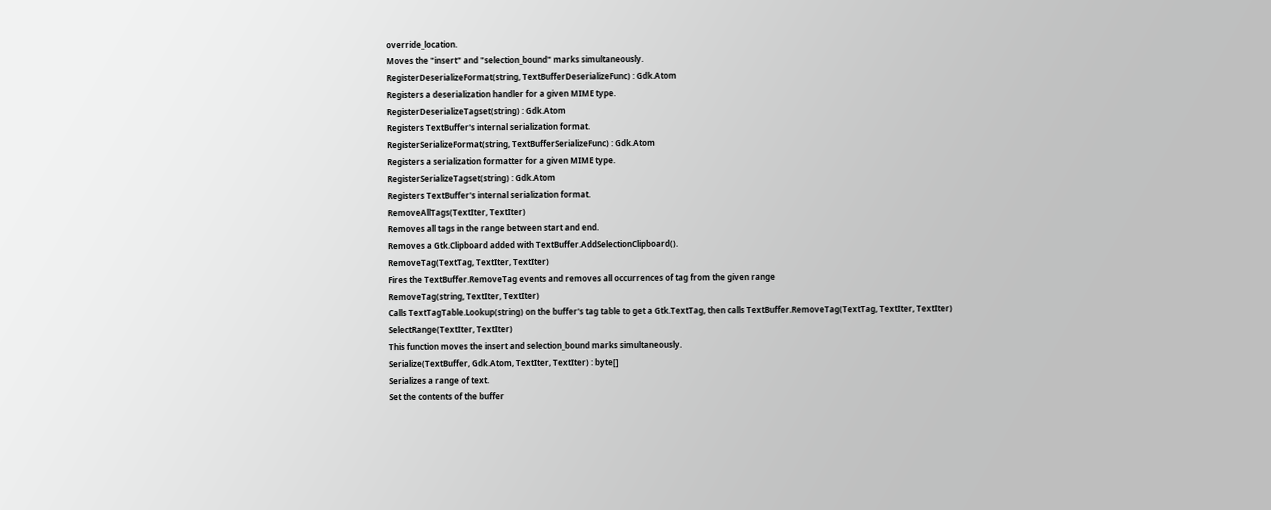override_location.
Moves the "insert" and "selection_bound" marks simultaneously.
RegisterDeserializeFormat(string, TextBufferDeserializeFunc) : Gdk.Atom
Registers a deserialization handler for a given MIME type.
RegisterDeserializeTagset(string) : Gdk.Atom
Registers TextBuffer's internal serialization format.
RegisterSerializeFormat(string, TextBufferSerializeFunc) : Gdk.Atom
Registers a serialization formatter for a given MIME type.
RegisterSerializeTagset(string) : Gdk.Atom
Registers TextBuffer's internal serialization format.
RemoveAllTags(TextIter, TextIter)
Removes all tags in the range between start and end.
Removes a Gtk.Clipboard added with TextBuffer.AddSelectionClipboard().
RemoveTag(TextTag, TextIter, TextIter)
Fires the TextBuffer.RemoveTag events and removes all occurrences of tag from the given range
RemoveTag(string, TextIter, TextIter)
Calls TextTagTable.Lookup(string) on the buffer's tag table to get a Gtk.TextTag, then calls TextBuffer.RemoveTag(TextTag, TextIter, TextIter)
SelectRange(TextIter, TextIter)
This function moves the insert and selection_bound marks simultaneously.
Serialize(TextBuffer, Gdk.Atom, TextIter, TextIter) : byte[]
Serializes a range of text.
Set the contents of the buffer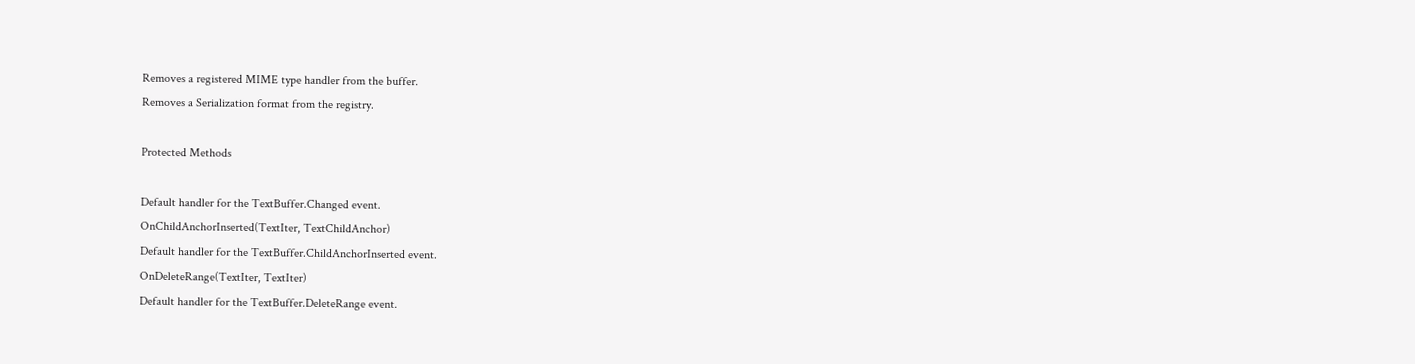Removes a registered MIME type handler from the buffer.
Removes a Serialization format from the registry.

Protected Methods

Default handler for the TextBuffer.Changed event.
OnChildAnchorInserted(TextIter, TextChildAnchor)
Default handler for the TextBuffer.ChildAnchorInserted event.
OnDeleteRange(TextIter, TextIter)
Default handler for the TextBuffer.DeleteRange event.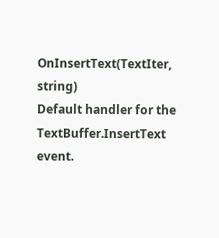OnInsertText(TextIter, string)
Default handler for the TextBuffer.InsertText event.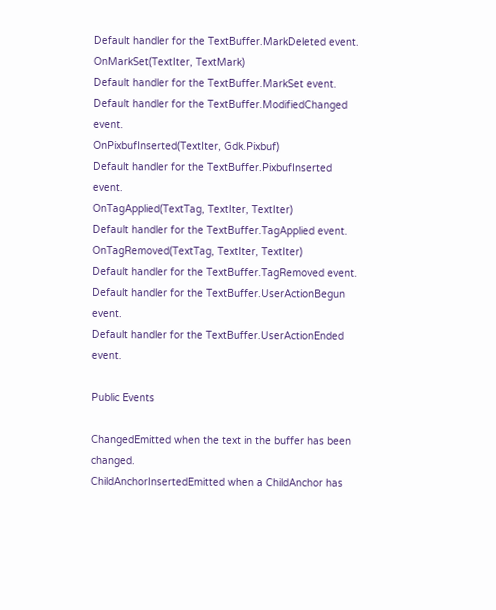Default handler for the TextBuffer.MarkDeleted event.
OnMarkSet(TextIter, TextMark)
Default handler for the TextBuffer.MarkSet event.
Default handler for the TextBuffer.ModifiedChanged event.
OnPixbufInserted(TextIter, Gdk.Pixbuf)
Default handler for the TextBuffer.PixbufInserted event.
OnTagApplied(TextTag, TextIter, TextIter)
Default handler for the TextBuffer.TagApplied event.
OnTagRemoved(TextTag, TextIter, TextIter)
Default handler for the TextBuffer.TagRemoved event.
Default handler for the TextBuffer.UserActionBegun event.
Default handler for the TextBuffer.UserActionEnded event.

Public Events

ChangedEmitted when the text in the buffer has been changed.
ChildAnchorInsertedEmitted when a ChildAnchor has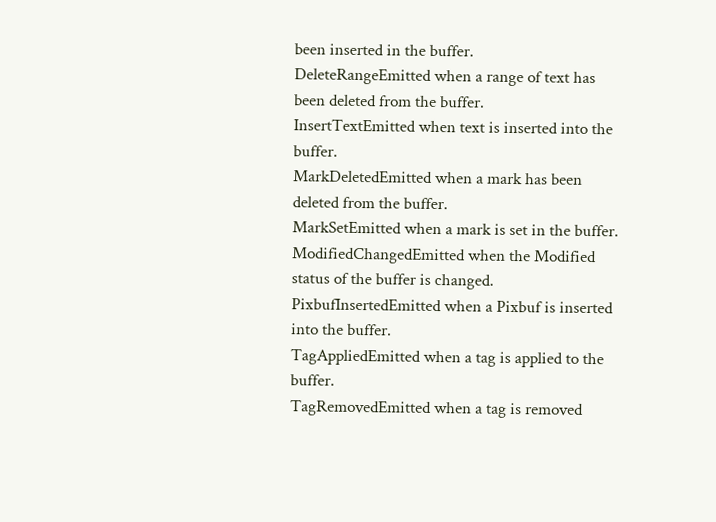been inserted in the buffer.
DeleteRangeEmitted when a range of text has been deleted from the buffer.
InsertTextEmitted when text is inserted into the buffer.
MarkDeletedEmitted when a mark has been deleted from the buffer.
MarkSetEmitted when a mark is set in the buffer.
ModifiedChangedEmitted when the Modified status of the buffer is changed.
PixbufInsertedEmitted when a Pixbuf is inserted into the buffer.
TagAppliedEmitted when a tag is applied to the buffer.
TagRemovedEmitted when a tag is removed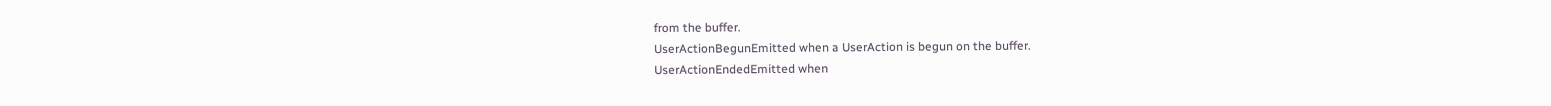from the buffer.
UserActionBegunEmitted when a UserAction is begun on the buffer.
UserActionEndedEmitted when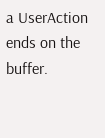a UserAction ends on the buffer.